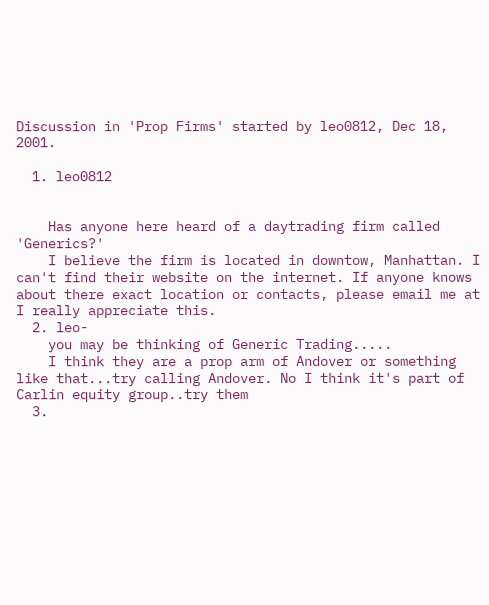Discussion in 'Prop Firms' started by leo0812, Dec 18, 2001.

  1. leo0812


    Has anyone here heard of a daytrading firm called 'Generics?'
    I believe the firm is located in downtow, Manhattan. I can't find their website on the internet. If anyone knows about there exact location or contacts, please email me at I really appreciate this.
  2. leo-
    you may be thinking of Generic Trading.....
    I think they are a prop arm of Andover or something like that...try calling Andover. No I think it's part of Carlin equity group..try them
  3.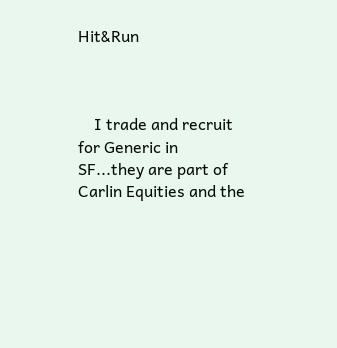Hit&Run



    I trade and recruit for Generic in SF...they are part of Carlin Equities and the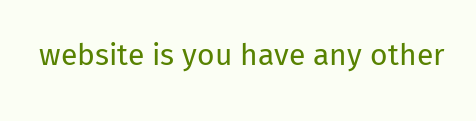website is you have any other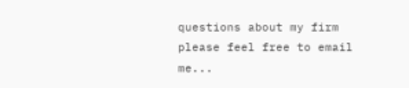questions about my firm please feel free to email me...